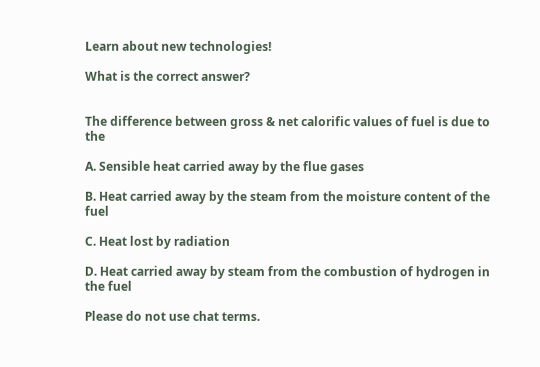Learn about new technologies!

What is the correct answer?


The difference between gross & net calorific values of fuel is due to the

A. Sensible heat carried away by the flue gases

B. Heat carried away by the steam from the moisture content of the fuel

C. Heat lost by radiation

D. Heat carried away by steam from the combustion of hydrogen in the fuel

Please do not use chat terms.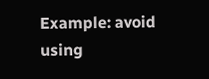Example: avoid using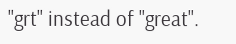"grt" instead of "great".